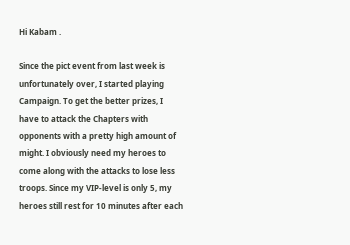Hi Kabam .

Since the pict event from last week is unfortunately over, I started playing Campaign. To get the better prizes, I have to attack the Chapters with opponents with a pretty high amount of might. I obviously need my heroes to come along with the attacks to lose less troops. Since my VIP-level is only 5, my heroes still rest for 10 minutes after each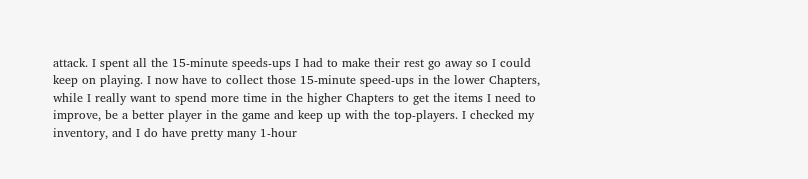attack. I spent all the 15-minute speeds-ups I had to make their rest go away so I could keep on playing. I now have to collect those 15-minute speed-ups in the lower Chapters, while I really want to spend more time in the higher Chapters to get the items I need to improve, be a better player in the game and keep up with the top-players. I checked my inventory, and I do have pretty many 1-hour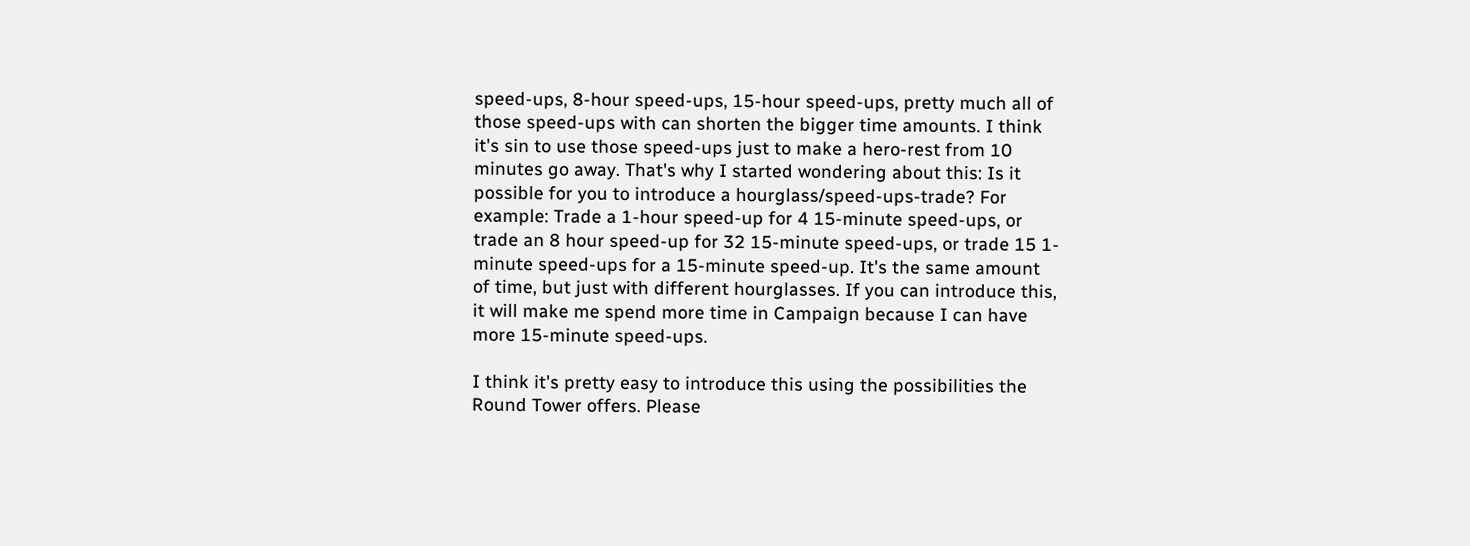speed-ups, 8-hour speed-ups, 15-hour speed-ups, pretty much all of those speed-ups with can shorten the bigger time amounts. I think it's sin to use those speed-ups just to make a hero-rest from 10 minutes go away. That's why I started wondering about this: Is it possible for you to introduce a hourglass/speed-ups-trade? For example: Trade a 1-hour speed-up for 4 15-minute speed-ups, or trade an 8 hour speed-up for 32 15-minute speed-ups, or trade 15 1-minute speed-ups for a 15-minute speed-up. It's the same amount of time, but just with different hourglasses. If you can introduce this, it will make me spend more time in Campaign because I can have more 15-minute speed-ups.

I think it's pretty easy to introduce this using the possibilities the Round Tower offers. Please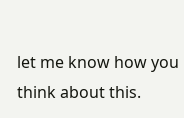let me know how you think about this.